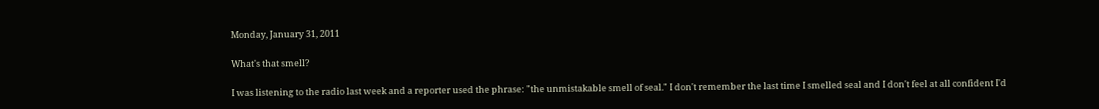Monday, January 31, 2011

What's that smell?

I was listening to the radio last week and a reporter used the phrase: "the unmistakable smell of seal." I don't remember the last time I smelled seal and I don't feel at all confident I'd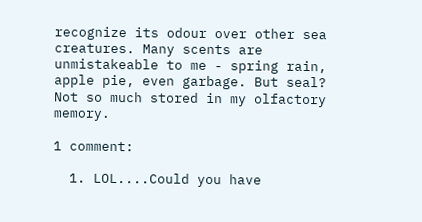recognize its odour over other sea creatures. Many scents are unmistakeable to me - spring rain, apple pie, even garbage. But seal? Not so much stored in my olfactory memory.

1 comment:

  1. LOL....Could you have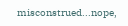misconstrued...nope,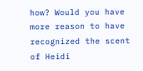how? Would you have more reason to have recognized the scent of Heidi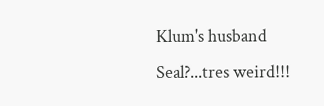Klum's husband Seal?...tres weird!!!